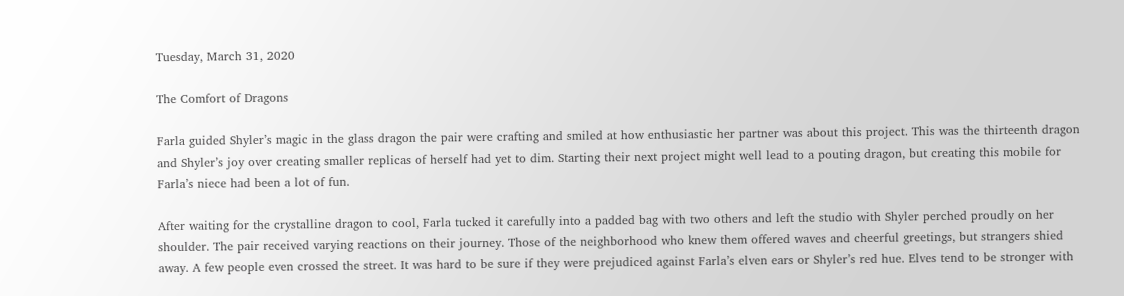Tuesday, March 31, 2020

The Comfort of Dragons

Farla guided Shyler’s magic in the glass dragon the pair were crafting and smiled at how enthusiastic her partner was about this project. This was the thirteenth dragon and Shyler’s joy over creating smaller replicas of herself had yet to dim. Starting their next project might well lead to a pouting dragon, but creating this mobile for Farla’s niece had been a lot of fun.

After waiting for the crystalline dragon to cool, Farla tucked it carefully into a padded bag with two others and left the studio with Shyler perched proudly on her shoulder. The pair received varying reactions on their journey. Those of the neighborhood who knew them offered waves and cheerful greetings, but strangers shied away. A few people even crossed the street. It was hard to be sure if they were prejudiced against Farla’s elven ears or Shyler’s red hue. Elves tend to be stronger with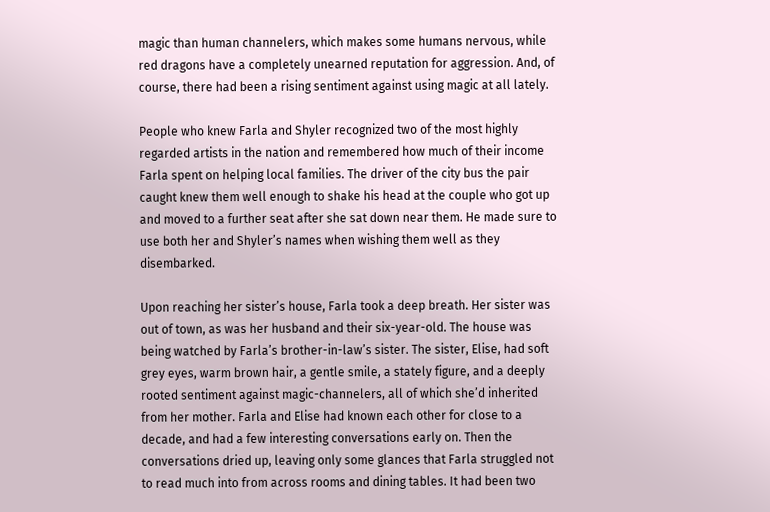magic than human channelers, which makes some humans nervous, while red dragons have a completely unearned reputation for aggression. And, of course, there had been a rising sentiment against using magic at all lately.

People who knew Farla and Shyler recognized two of the most highly regarded artists in the nation and remembered how much of their income Farla spent on helping local families. The driver of the city bus the pair caught knew them well enough to shake his head at the couple who got up and moved to a further seat after she sat down near them. He made sure to use both her and Shyler’s names when wishing them well as they disembarked.

Upon reaching her sister’s house, Farla took a deep breath. Her sister was out of town, as was her husband and their six-year-old. The house was being watched by Farla’s brother-in-law’s sister. The sister, Elise, had soft grey eyes, warm brown hair, a gentle smile, a stately figure, and a deeply rooted sentiment against magic-channelers, all of which she’d inherited from her mother. Farla and Elise had known each other for close to a decade, and had a few interesting conversations early on. Then the conversations dried up, leaving only some glances that Farla struggled not to read much into from across rooms and dining tables. It had been two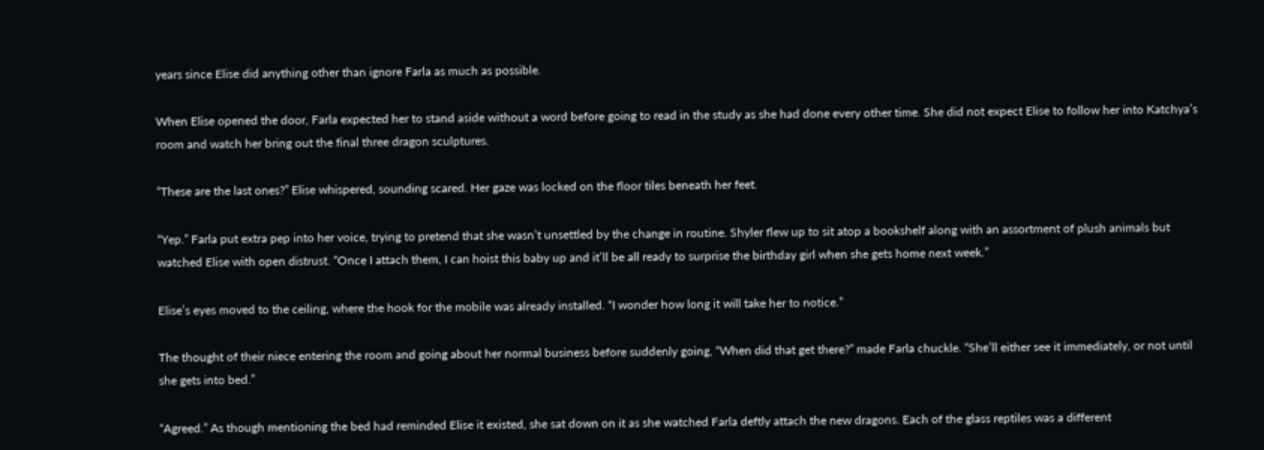years since Elise did anything other than ignore Farla as much as possible.

When Elise opened the door, Farla expected her to stand aside without a word before going to read in the study as she had done every other time. She did not expect Elise to follow her into Katchya’s room and watch her bring out the final three dragon sculptures.

“These are the last ones?” Elise whispered, sounding scared. Her gaze was locked on the floor tiles beneath her feet.

“Yep.” Farla put extra pep into her voice, trying to pretend that she wasn’t unsettled by the change in routine. Shyler flew up to sit atop a bookshelf along with an assortment of plush animals but watched Elise with open distrust. “Once I attach them, I can hoist this baby up and it’ll be all ready to surprise the birthday girl when she gets home next week.”

Elise’s eyes moved to the ceiling, where the hook for the mobile was already installed. “I wonder how long it will take her to notice.”

The thought of their niece entering the room and going about her normal business before suddenly going, “When did that get there?” made Farla chuckle. “She’ll either see it immediately, or not until she gets into bed.”

“Agreed.” As though mentioning the bed had reminded Elise it existed, she sat down on it as she watched Farla deftly attach the new dragons. Each of the glass reptiles was a different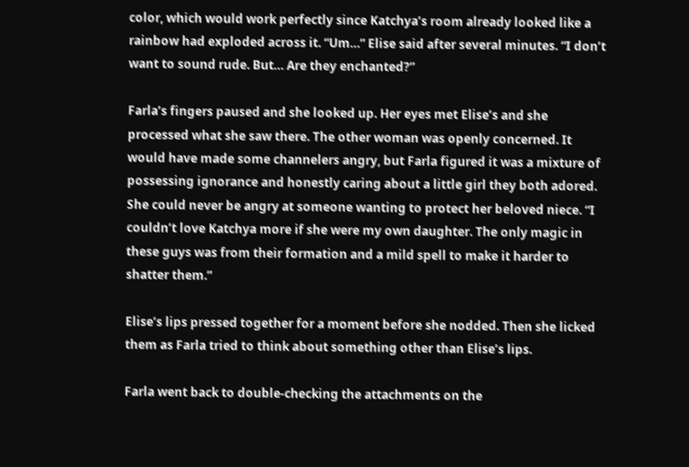color, which would work perfectly since Katchya’s room already looked like a rainbow had exploded across it. “Um…” Elise said after several minutes. “I don’t want to sound rude. But… Are they enchanted?”

Farla’s fingers paused and she looked up. Her eyes met Elise’s and she processed what she saw there. The other woman was openly concerned. It would have made some channelers angry, but Farla figured it was a mixture of possessing ignorance and honestly caring about a little girl they both adored. She could never be angry at someone wanting to protect her beloved niece. “I couldn’t love Katchya more if she were my own daughter. The only magic in these guys was from their formation and a mild spell to make it harder to shatter them.”

Elise’s lips pressed together for a moment before she nodded. Then she licked them as Farla tried to think about something other than Elise’s lips.

Farla went back to double-checking the attachments on the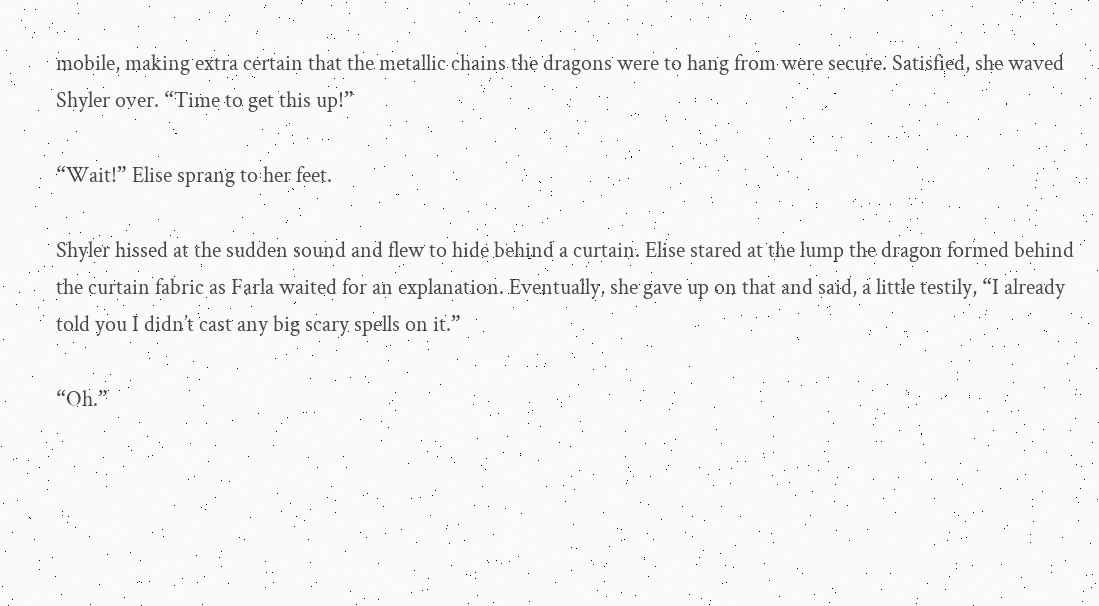mobile, making extra certain that the metallic chains the dragons were to hang from were secure. Satisfied, she waved Shyler over. “Time to get this up!”

“Wait!” Elise sprang to her feet.

Shyler hissed at the sudden sound and flew to hide behind a curtain. Elise stared at the lump the dragon formed behind the curtain fabric as Farla waited for an explanation. Eventually, she gave up on that and said, a little testily, “I already told you I didn’t cast any big scary spells on it.”

“Oh.”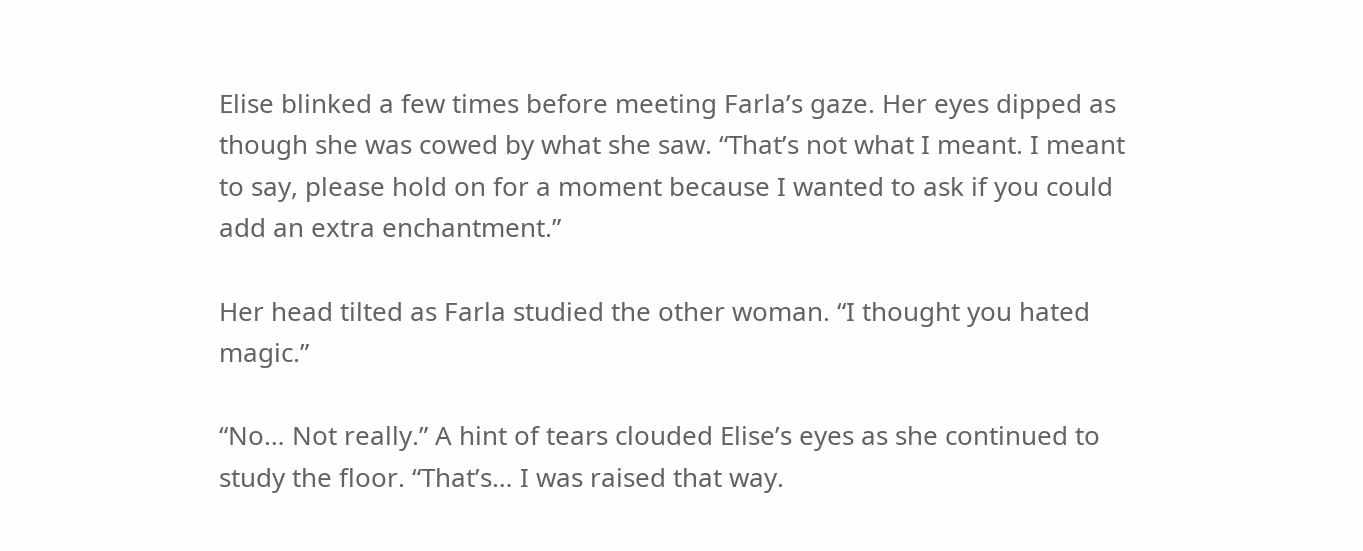Elise blinked a few times before meeting Farla’s gaze. Her eyes dipped as though she was cowed by what she saw. “That’s not what I meant. I meant to say, please hold on for a moment because I wanted to ask if you could add an extra enchantment.”

Her head tilted as Farla studied the other woman. “I thought you hated magic.”

“No… Not really.” A hint of tears clouded Elise’s eyes as she continued to study the floor. “That’s… I was raised that way.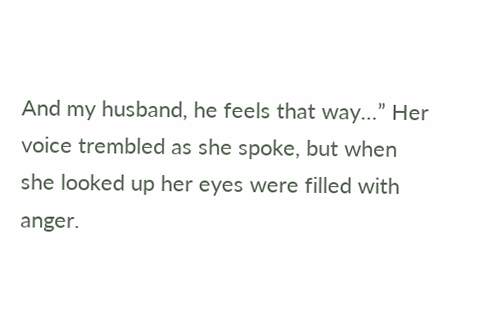And my husband, he feels that way…” Her voice trembled as she spoke, but when she looked up her eyes were filled with anger.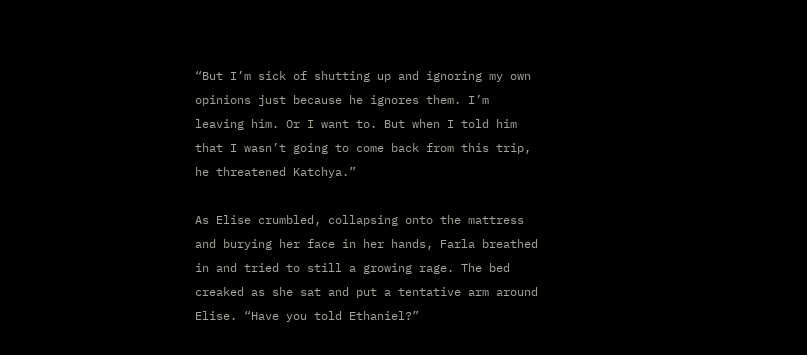“But I’m sick of shutting up and ignoring my own opinions just because he ignores them. I’m leaving him. Or I want to. But when I told him that I wasn’t going to come back from this trip, he threatened Katchya.”

As Elise crumbled, collapsing onto the mattress and burying her face in her hands, Farla breathed in and tried to still a growing rage. The bed creaked as she sat and put a tentative arm around Elise. “Have you told Ethaniel?”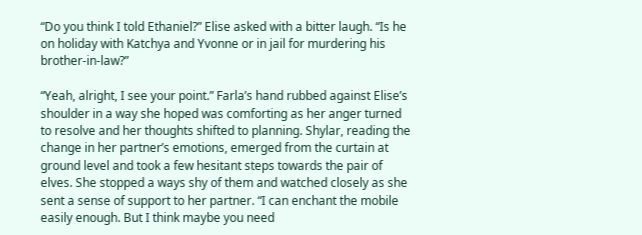“Do you think I told Ethaniel?” Elise asked with a bitter laugh. “Is he on holiday with Katchya and Yvonne or in jail for murdering his brother-in-law?”

“Yeah, alright, I see your point.” Farla’s hand rubbed against Elise’s shoulder in a way she hoped was comforting as her anger turned to resolve and her thoughts shifted to planning. Shylar, reading the change in her partner’s emotions, emerged from the curtain at ground level and took a few hesitant steps towards the pair of elves. She stopped a ways shy of them and watched closely as she sent a sense of support to her partner. “I can enchant the mobile easily enough. But I think maybe you need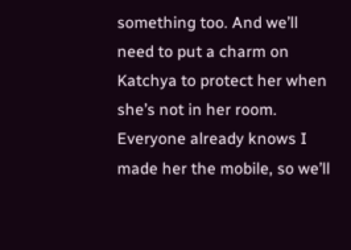something too. And we’ll need to put a charm on Katchya to protect her when she’s not in her room. Everyone already knows I made her the mobile, so we’ll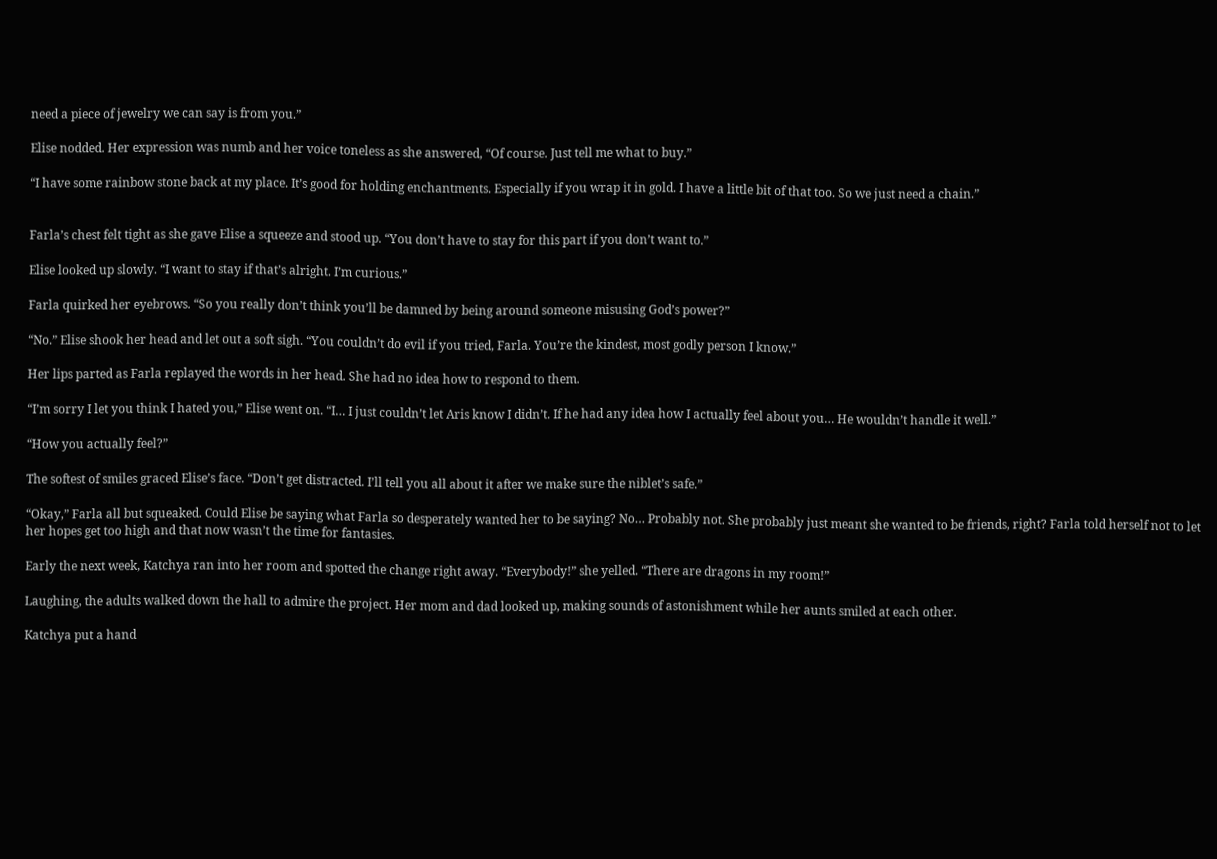need a piece of jewelry we can say is from you.”

Elise nodded. Her expression was numb and her voice toneless as she answered, “Of course. Just tell me what to buy.”

“I have some rainbow stone back at my place. It’s good for holding enchantments. Especially if you wrap it in gold. I have a little bit of that too. So we just need a chain.”


Farla’s chest felt tight as she gave Elise a squeeze and stood up. “You don’t have to stay for this part if you don’t want to.”

Elise looked up slowly. “I want to stay if that’s alright. I’m curious.”

Farla quirked her eyebrows. “So you really don’t think you’ll be damned by being around someone misusing God’s power?”

“No.” Elise shook her head and let out a soft sigh. “You couldn’t do evil if you tried, Farla. You’re the kindest, most godly person I know.”

Her lips parted as Farla replayed the words in her head. She had no idea how to respond to them.

“I’m sorry I let you think I hated you,” Elise went on. “I… I just couldn’t let Aris know I didn’t. If he had any idea how I actually feel about you… He wouldn’t handle it well.”

“How you actually feel?”

The softest of smiles graced Elise’s face. “Don’t get distracted. I’ll tell you all about it after we make sure the niblet’s safe.”

“Okay,” Farla all but squeaked. Could Elise be saying what Farla so desperately wanted her to be saying? No… Probably not. She probably just meant she wanted to be friends, right? Farla told herself not to let her hopes get too high and that now wasn’t the time for fantasies.

Early the next week, Katchya ran into her room and spotted the change right away. “Everybody!” she yelled. “There are dragons in my room!”

Laughing, the adults walked down the hall to admire the project. Her mom and dad looked up, making sounds of astonishment while her aunts smiled at each other.

Katchya put a hand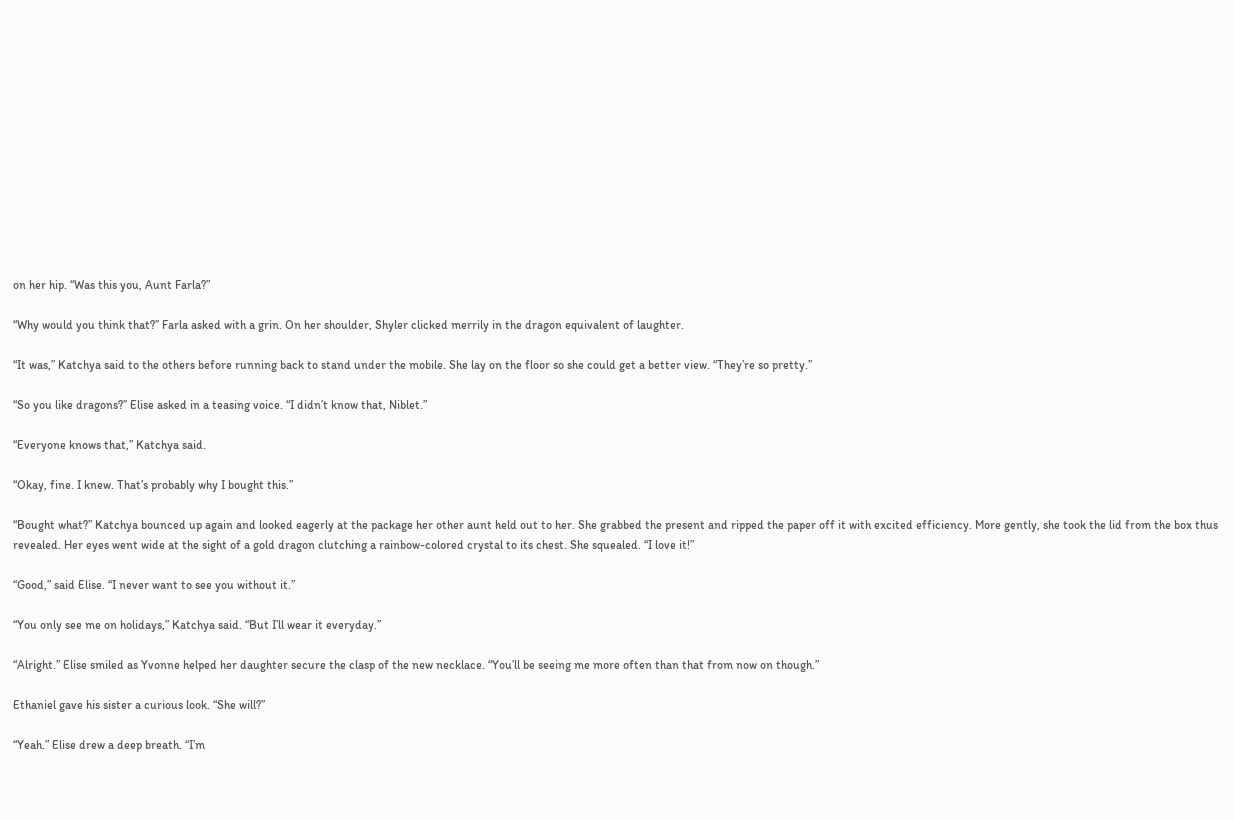on her hip. “Was this you, Aunt Farla?”

“Why would you think that?” Farla asked with a grin. On her shoulder, Shyler clicked merrily in the dragon equivalent of laughter.

“It was,” Katchya said to the others before running back to stand under the mobile. She lay on the floor so she could get a better view. “They’re so pretty.”

“So you like dragons?” Elise asked in a teasing voice. “I didn’t know that, Niblet.”

“Everyone knows that,” Katchya said.

“Okay, fine. I knew. That’s probably why I bought this.”

“Bought what?” Katchya bounced up again and looked eagerly at the package her other aunt held out to her. She grabbed the present and ripped the paper off it with excited efficiency. More gently, she took the lid from the box thus revealed. Her eyes went wide at the sight of a gold dragon clutching a rainbow-colored crystal to its chest. She squealed. “I love it!”

“Good,” said Elise. “I never want to see you without it.”

“You only see me on holidays,” Katchya said. “But I’ll wear it everyday.”

“Alright.” Elise smiled as Yvonne helped her daughter secure the clasp of the new necklace. “You’ll be seeing me more often than that from now on though.”

Ethaniel gave his sister a curious look. “She will?”

“Yeah.” Elise drew a deep breath. “I’m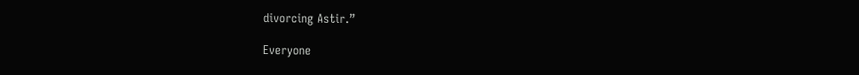divorcing Astir.”

Everyone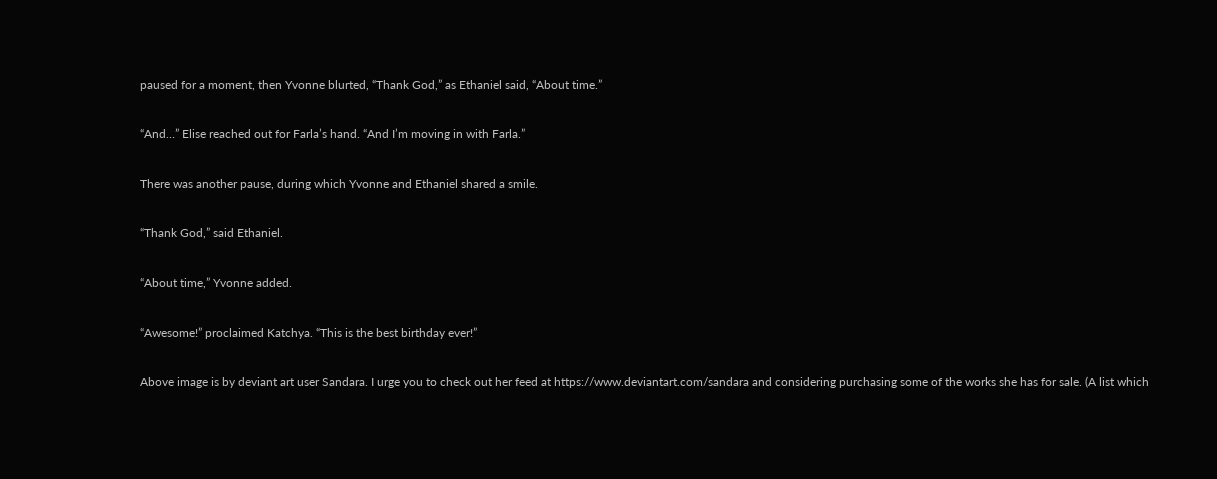paused for a moment, then Yvonne blurted, “Thank God,” as Ethaniel said, “About time.”

“And…” Elise reached out for Farla’s hand. “And I’m moving in with Farla.”

There was another pause, during which Yvonne and Ethaniel shared a smile.

“Thank God,” said Ethaniel.

“About time,” Yvonne added.

“Awesome!” proclaimed Katchya. “This is the best birthday ever!”

Above image is by deviant art user Sandara. I urge you to check out her feed at https://www.deviantart.com/sandara and considering purchasing some of the works she has for sale. (A list which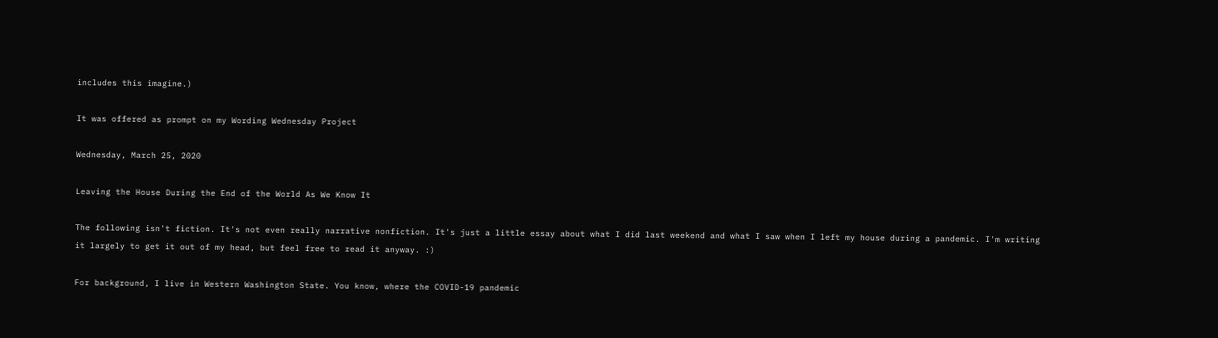includes this imagine.)

It was offered as prompt on my Wording Wednesday Project

Wednesday, March 25, 2020

Leaving the House During the End of the World As We Know It

The following isn't fiction. It's not even really narrative nonfiction. It's just a little essay about what I did last weekend and what I saw when I left my house during a pandemic. I'm writing it largely to get it out of my head, but feel free to read it anyway. :)

For background, I live in Western Washington State. You know, where the COVID-19 pandemic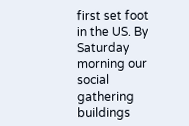first set foot in the US. By Saturday morning our social gathering buildings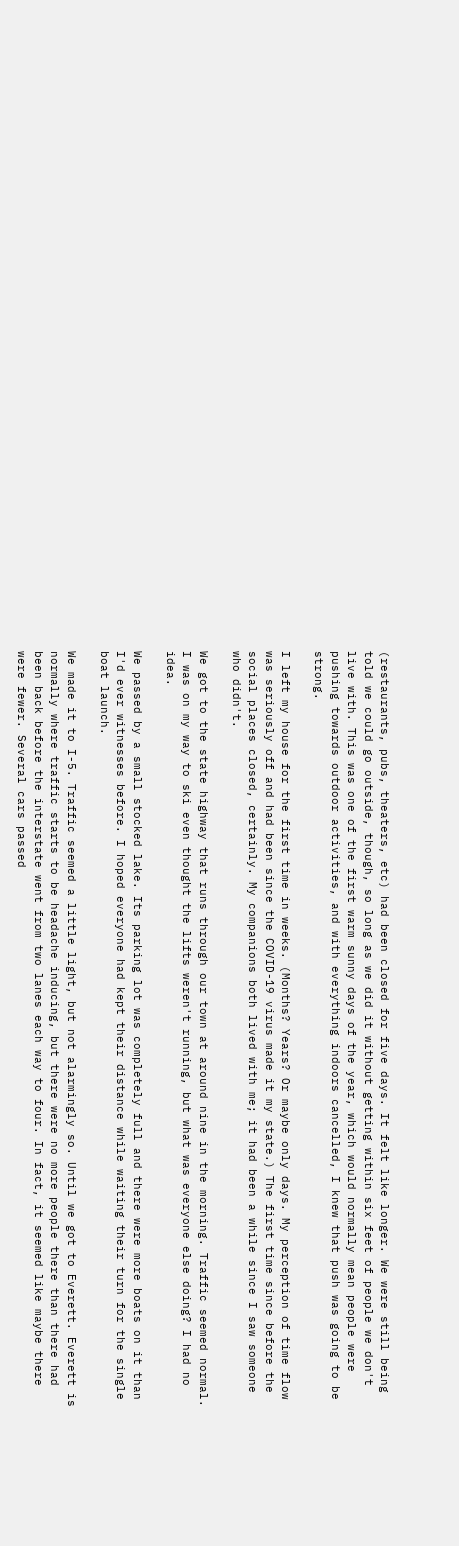(restaurants, pubs, theaters, etc) had been closed for five days. It felt like longer. We were still being told we could go outside, though, so long as we did it without getting within six feet of people we don't live with. This was one of the first warm sunny days of the year, which would normally mean people were pushing towards outdoor activities, and with everything indoors cancelled, I knew that push was going to be strong.

I left my house for the first time in weeks. (Months? Years? Or maybe only days. My perception of time flow was seriously off and had been since the COVID-19 virus made it my state.) The first time since before the social places closed, certainly. My companions both lived with me; it had been a while since I saw someone who didn't.

We got to the state highway that runs through our town at around nine in the morning. Traffic seemed normal. I was on my way to ski even thought the lifts weren't running, but what was everyone else doing? I had no idea.

We passed by a small stocked lake. Its parking lot was completely full and there were more boats on it than I'd ever witnesses before. I hoped everyone had kept their distance while waiting their turn for the single boat launch.

We made it to I-5. Traffic seemed a little light, but not alarmingly so. Until we got to Everett. Everett is normally where traffic starts to be headache inducing, but there were no more people there than there had been back before the interstate went from two lanes each way to four. In fact, it seemed like maybe there were fewer. Several cars passed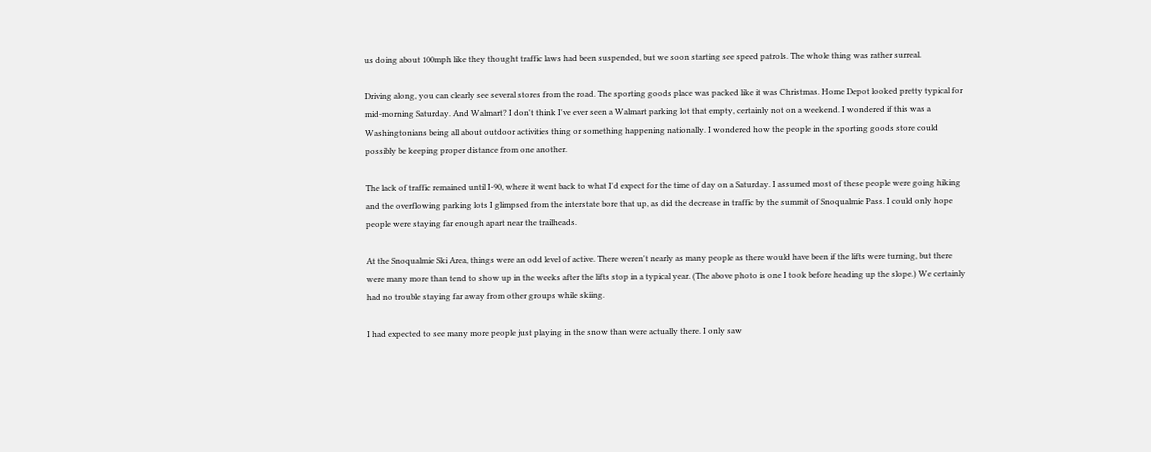us doing about 100mph like they thought traffic laws had been suspended, but we soon starting see speed patrols. The whole thing was rather surreal.

Driving along, you can clearly see several stores from the road. The sporting goods place was packed like it was Christmas. Home Depot looked pretty typical for mid-morning Saturday. And Walmart? I don't think I've ever seen a Walmart parking lot that empty, certainly not on a weekend. I wondered if this was a Washingtonians being all about outdoor activities thing or something happening nationally. I wondered how the people in the sporting goods store could possibly be keeping proper distance from one another.

The lack of traffic remained until I-90, where it went back to what I'd expect for the time of day on a Saturday. I assumed most of these people were going hiking and the overflowing parking lots I glimpsed from the interstate bore that up, as did the decrease in traffic by the summit of Snoqualmie Pass. I could only hope people were staying far enough apart near the trailheads.

At the Snoqualmie Ski Area, things were an odd level of active. There weren't nearly as many people as there would have been if the lifts were turning, but there were many more than tend to show up in the weeks after the lifts stop in a typical year. (The above photo is one I took before heading up the slope.) We certainly had no trouble staying far away from other groups while skiing.

I had expected to see many more people just playing in the snow than were actually there. I only saw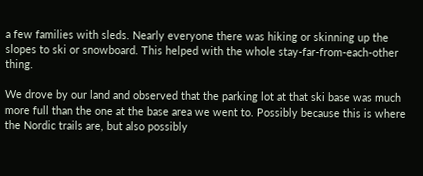a few families with sleds. Nearly everyone there was hiking or skinning up the slopes to ski or snowboard. This helped with the whole stay-far-from-each-other thing.

We drove by our land and observed that the parking lot at that ski base was much more full than the one at the base area we went to. Possibly because this is where the Nordic trails are, but also possibly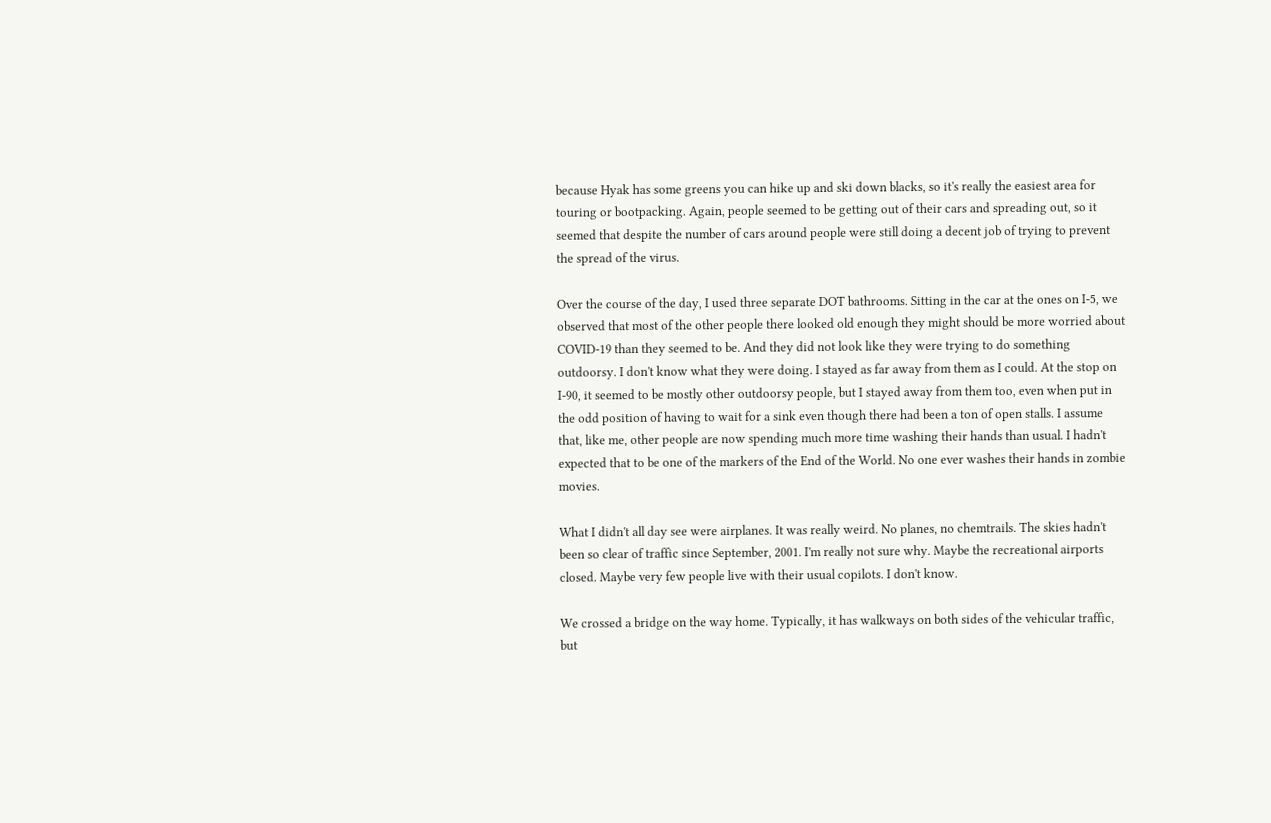because Hyak has some greens you can hike up and ski down blacks, so it's really the easiest area for touring or bootpacking. Again, people seemed to be getting out of their cars and spreading out, so it seemed that despite the number of cars around people were still doing a decent job of trying to prevent the spread of the virus.

Over the course of the day, I used three separate DOT bathrooms. Sitting in the car at the ones on I-5, we observed that most of the other people there looked old enough they might should be more worried about COVID-19 than they seemed to be. And they did not look like they were trying to do something outdoorsy. I don't know what they were doing. I stayed as far away from them as I could. At the stop on I-90, it seemed to be mostly other outdoorsy people, but I stayed away from them too, even when put in the odd position of having to wait for a sink even though there had been a ton of open stalls. I assume that, like me, other people are now spending much more time washing their hands than usual. I hadn't expected that to be one of the markers of the End of the World. No one ever washes their hands in zombie movies.

What I didn't all day see were airplanes. It was really weird. No planes, no chemtrails. The skies hadn't been so clear of traffic since September, 2001. I'm really not sure why. Maybe the recreational airports closed. Maybe very few people live with their usual copilots. I don't know.

We crossed a bridge on the way home. Typically, it has walkways on both sides of the vehicular traffic, but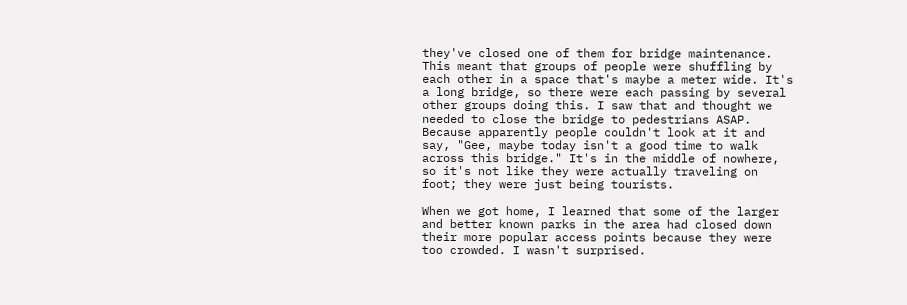they've closed one of them for bridge maintenance. This meant that groups of people were shuffling by each other in a space that's maybe a meter wide. It's a long bridge, so there were each passing by several other groups doing this. I saw that and thought we needed to close the bridge to pedestrians ASAP. Because apparently people couldn't look at it and say, "Gee, maybe today isn't a good time to walk across this bridge." It's in the middle of nowhere, so it's not like they were actually traveling on foot; they were just being tourists.

When we got home, I learned that some of the larger and better known parks in the area had closed down their more popular access points because they were too crowded. I wasn't surprised.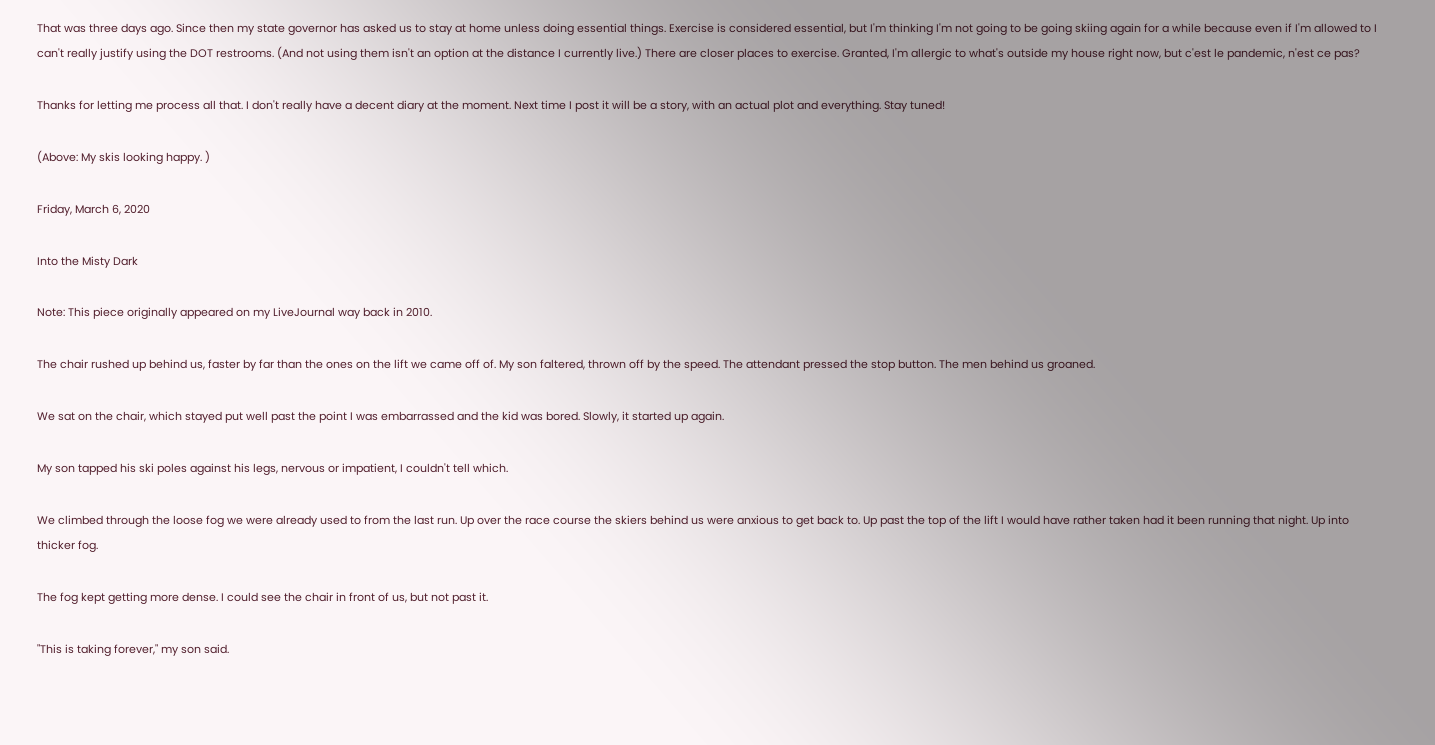That was three days ago. Since then my state governor has asked us to stay at home unless doing essential things. Exercise is considered essential, but I'm thinking I'm not going to be going skiing again for a while because even if I'm allowed to I can't really justify using the DOT restrooms. (And not using them isn't an option at the distance I currently live.) There are closer places to exercise. Granted, I'm allergic to what's outside my house right now, but c'est le pandemic, n'est ce pas?

Thanks for letting me process all that. I don't really have a decent diary at the moment. Next time I post it will be a story, with an actual plot and everything. Stay tuned!

(Above: My skis looking happy. )

Friday, March 6, 2020

Into the Misty Dark

Note: This piece originally appeared on my LiveJournal way back in 2010.

The chair rushed up behind us, faster by far than the ones on the lift we came off of. My son faltered, thrown off by the speed. The attendant pressed the stop button. The men behind us groaned.

We sat on the chair, which stayed put well past the point I was embarrassed and the kid was bored. Slowly, it started up again.

My son tapped his ski poles against his legs, nervous or impatient, I couldn't tell which.

We climbed through the loose fog we were already used to from the last run. Up over the race course the skiers behind us were anxious to get back to. Up past the top of the lift I would have rather taken had it been running that night. Up into thicker fog.

The fog kept getting more dense. I could see the chair in front of us, but not past it.

"This is taking forever," my son said.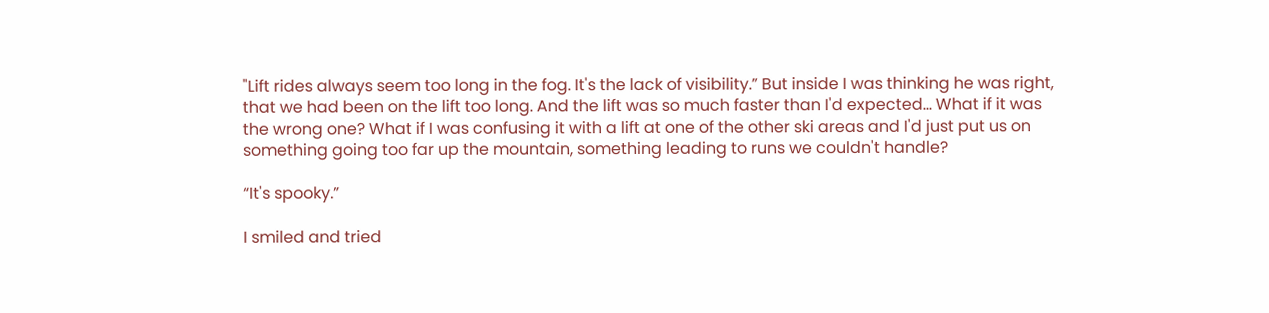"Lift rides always seem too long in the fog. It's the lack of visibility.” But inside I was thinking he was right, that we had been on the lift too long. And the lift was so much faster than I'd expected... What if it was the wrong one? What if I was confusing it with a lift at one of the other ski areas and I'd just put us on something going too far up the mountain, something leading to runs we couldn't handle?

“It's spooky.”

I smiled and tried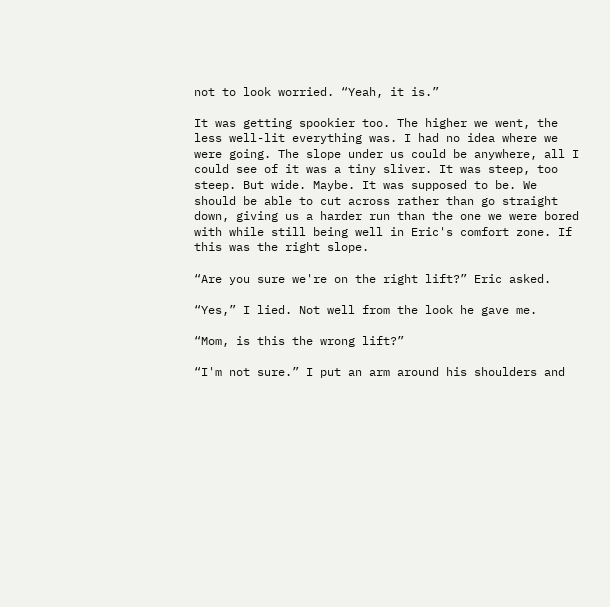not to look worried. “Yeah, it is.”

It was getting spookier too. The higher we went, the less well-lit everything was. I had no idea where we were going. The slope under us could be anywhere, all I could see of it was a tiny sliver. It was steep, too steep. But wide. Maybe. It was supposed to be. We should be able to cut across rather than go straight down, giving us a harder run than the one we were bored with while still being well in Eric's comfort zone. If this was the right slope.

“Are you sure we're on the right lift?” Eric asked.

“Yes,” I lied. Not well from the look he gave me.

“Mom, is this the wrong lift?”

“I'm not sure.” I put an arm around his shoulders and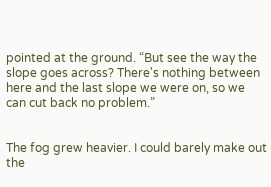pointed at the ground. “But see the way the slope goes across? There's nothing between here and the last slope we were on, so we can cut back no problem.”


The fog grew heavier. I could barely make out the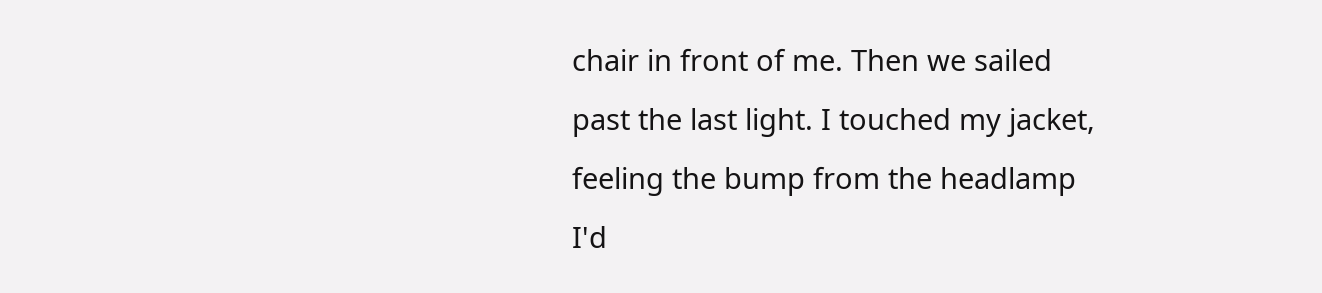chair in front of me. Then we sailed past the last light. I touched my jacket, feeling the bump from the headlamp I'd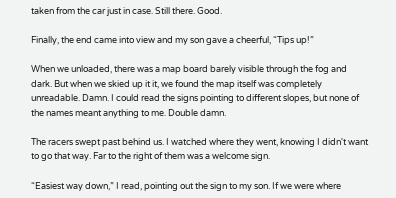taken from the car just in case. Still there. Good.

Finally, the end came into view and my son gave a cheerful, “Tips up!”

When we unloaded, there was a map board barely visible through the fog and dark. But when we skied up it it, we found the map itself was completely unreadable. Damn. I could read the signs pointing to different slopes, but none of the names meant anything to me. Double damn.

The racers swept past behind us. I watched where they went, knowing I didn't want to go that way. Far to the right of them was a welcome sign.

“Easiest way down,” I read, pointing out the sign to my son. If we were where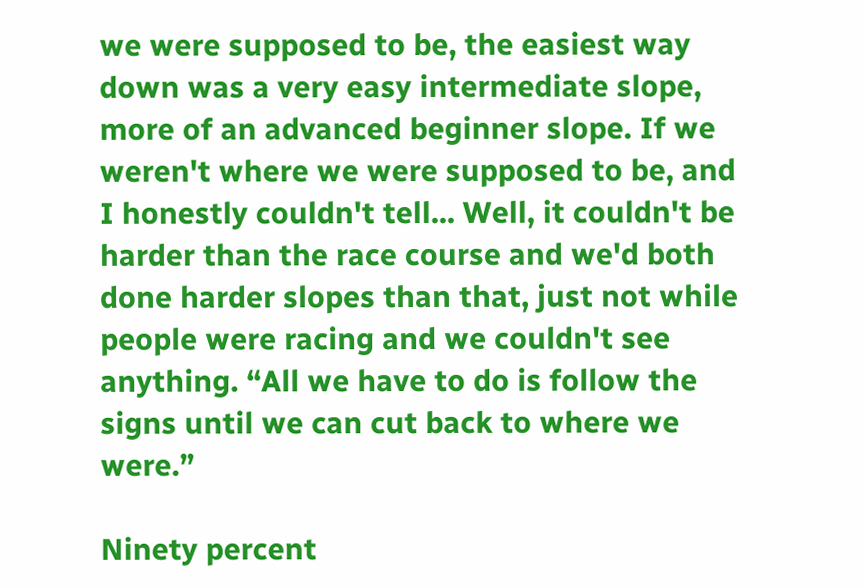we were supposed to be, the easiest way down was a very easy intermediate slope, more of an advanced beginner slope. If we weren't where we were supposed to be, and I honestly couldn't tell... Well, it couldn't be harder than the race course and we'd both done harder slopes than that, just not while people were racing and we couldn't see anything. “All we have to do is follow the signs until we can cut back to where we were.”

Ninety percent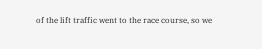of the lift traffic went to the race course, so we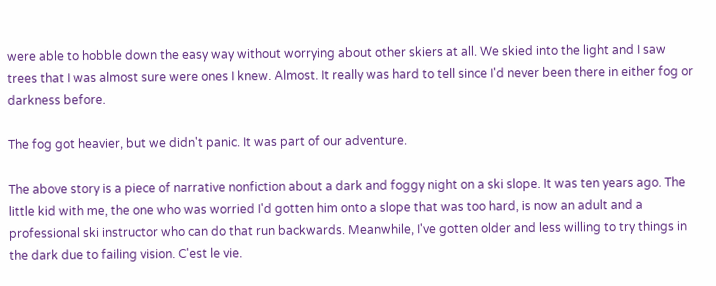were able to hobble down the easy way without worrying about other skiers at all. We skied into the light and I saw trees that I was almost sure were ones I knew. Almost. It really was hard to tell since I'd never been there in either fog or darkness before.

The fog got heavier, but we didn't panic. It was part of our adventure.

The above story is a piece of narrative nonfiction about a dark and foggy night on a ski slope. It was ten years ago. The little kid with me, the one who was worried I'd gotten him onto a slope that was too hard, is now an adult and a professional ski instructor who can do that run backwards. Meanwhile, I've gotten older and less willing to try things in the dark due to failing vision. C'est le vie.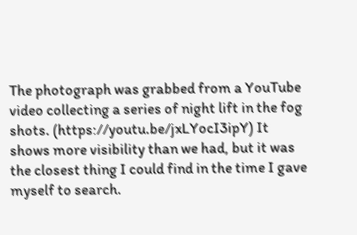The photograph was grabbed from a YouTube video collecting a series of night lift in the fog shots. (https://youtu.be/jxLYocI3ipY) It shows more visibility than we had, but it was the closest thing I could find in the time I gave myself to search.